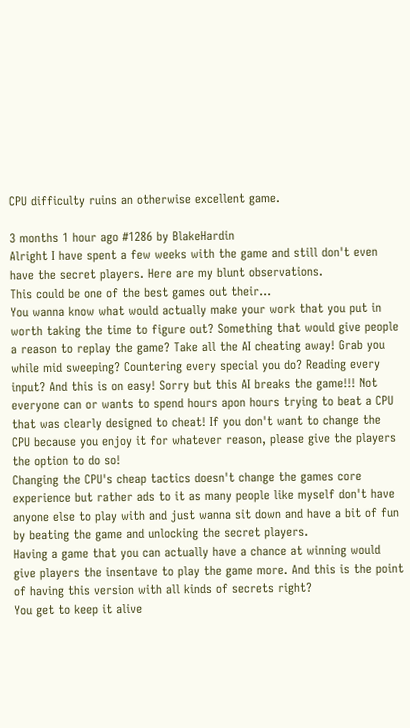CPU difficulty ruins an otherwise excellent game.

3 months 1 hour ago #1286 by BlakeHardin
Alright I have spent a few weeks with the game and still don't even have the secret players. Here are my blunt observations.
This could be one of the best games out their...
You wanna know what would actually make your work that you put in worth taking the time to figure out? Something that would give people a reason to replay the game? Take all the AI cheating away! Grab you while mid sweeping? Countering every special you do? Reading every input? And this is on easy! Sorry but this AI breaks the game!!! Not everyone can or wants to spend hours apon hours trying to beat a CPU that was clearly designed to cheat! If you don't want to change the CPU because you enjoy it for whatever reason, please give the players the option to do so!
Changing the CPU's cheap tactics doesn't change the games core experience but rather ads to it as many people like myself don't have anyone else to play with and just wanna sit down and have a bit of fun by beating the game and unlocking the secret players.
Having a game that you can actually have a chance at winning would give players the insentave to play the game more. And this is the point of having this version with all kinds of secrets right?
You get to keep it alive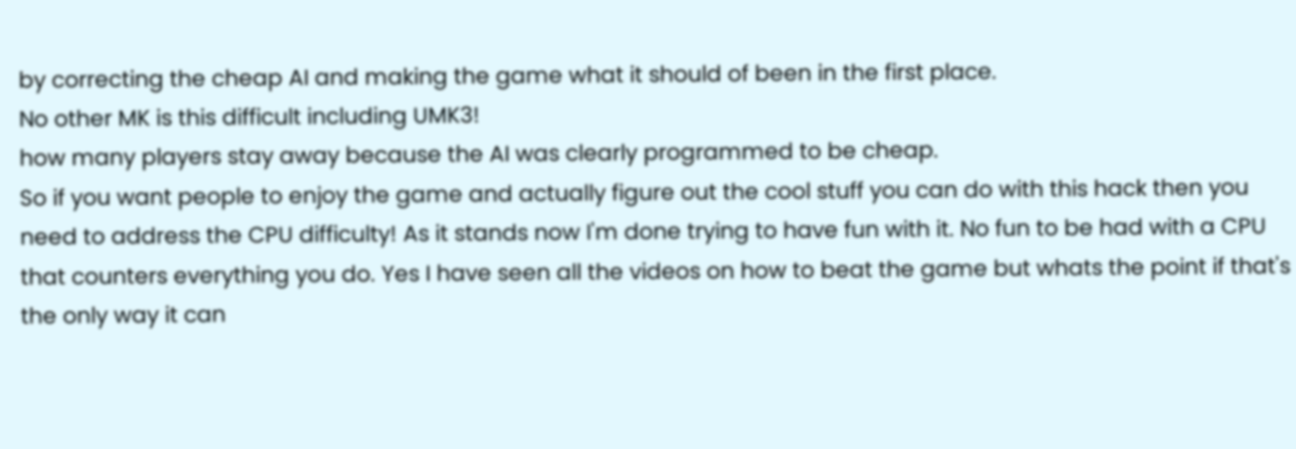by correcting the cheap AI and making the game what it should of been in the first place.
No other MK is this difficult including UMK3!
how many players stay away because the AI was clearly programmed to be cheap.
So if you want people to enjoy the game and actually figure out the cool stuff you can do with this hack then you need to address the CPU difficulty! As it stands now I'm done trying to have fun with it. No fun to be had with a CPU that counters everything you do. Yes I have seen all the videos on how to beat the game but whats the point if that's the only way it can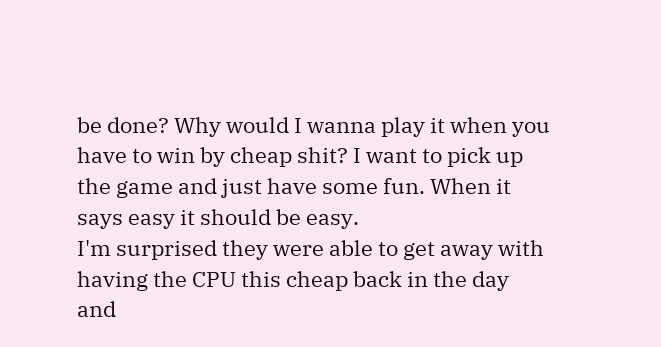be done? Why would I wanna play it when you have to win by cheap shit? I want to pick up the game and just have some fun. When it says easy it should be easy.
I'm surprised they were able to get away with having the CPU this cheap back in the day and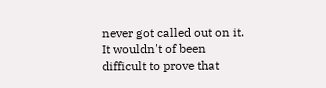never got called out on it. It wouldn't of been difficult to prove that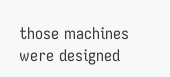those machines were designed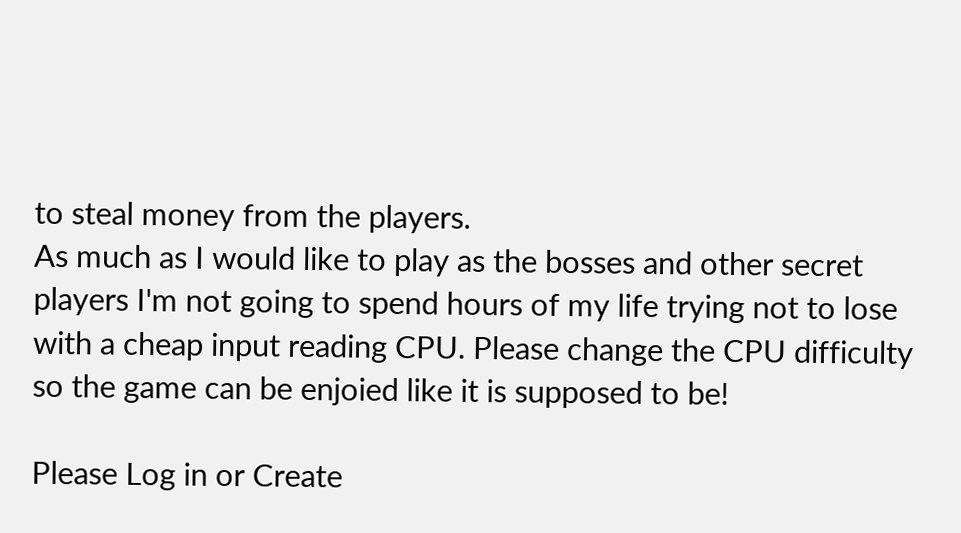to steal money from the players.
As much as I would like to play as the bosses and other secret players I'm not going to spend hours of my life trying not to lose with a cheap input reading CPU. Please change the CPU difficulty so the game can be enjoied like it is supposed to be!

Please Log in or Create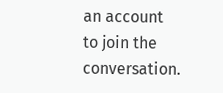an account to join the conversation.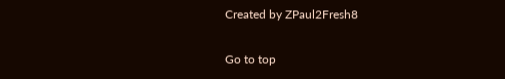Created by ZPaul2Fresh8

Go to top